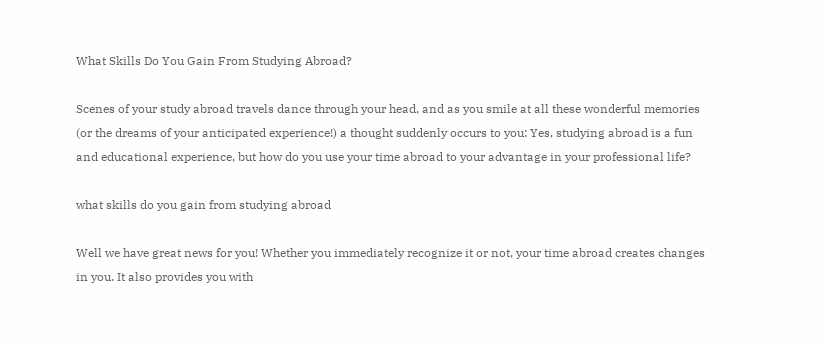What Skills Do You Gain From Studying Abroad?

Scenes of your study abroad travels dance through your head, and as you smile at all these wonderful memories (or the dreams of your anticipated experience!) a thought suddenly occurs to you: Yes, studying abroad is a fun and educational experience, but how do you use your time abroad to your advantage in your professional life?

what skills do you gain from studying abroad

Well we have great news for you! Whether you immediately recognize it or not, your time abroad creates changes in you. It also provides you with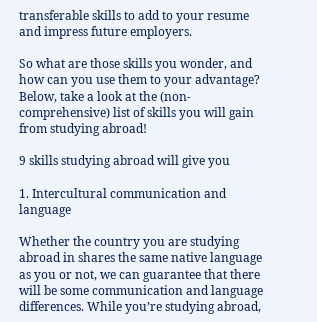transferable skills to add to your resume and impress future employers.

So what are those skills you wonder, and how can you use them to your advantage? Below, take a look at the (non-comprehensive) list of skills you will gain from studying abroad!

9 skills studying abroad will give you

1. Intercultural communication and language

Whether the country you are studying abroad in shares the same native language as you or not, we can guarantee that there will be some communication and language differences. While you’re studying abroad,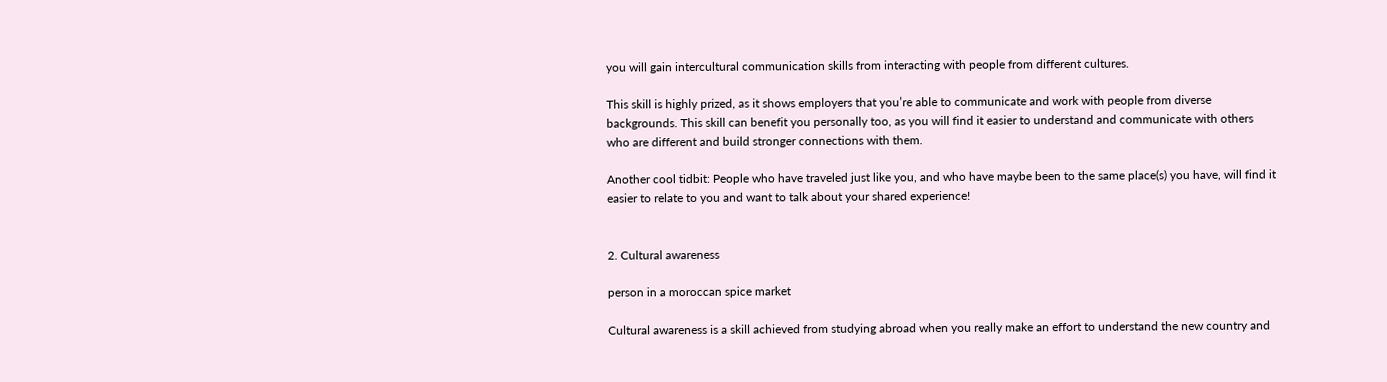you will gain intercultural communication skills from interacting with people from different cultures.

This skill is highly prized, as it shows employers that you’re able to communicate and work with people from diverse backgrounds. This skill can benefit you personally too, as you will find it easier to understand and communicate with others who are different and build stronger connections with them.

Another cool tidbit: People who have traveled just like you, and who have maybe been to the same place(s) you have, will find it easier to relate to you and want to talk about your shared experience!


2. Cultural awareness

person in a moroccan spice market

Cultural awareness is a skill achieved from studying abroad when you really make an effort to understand the new country and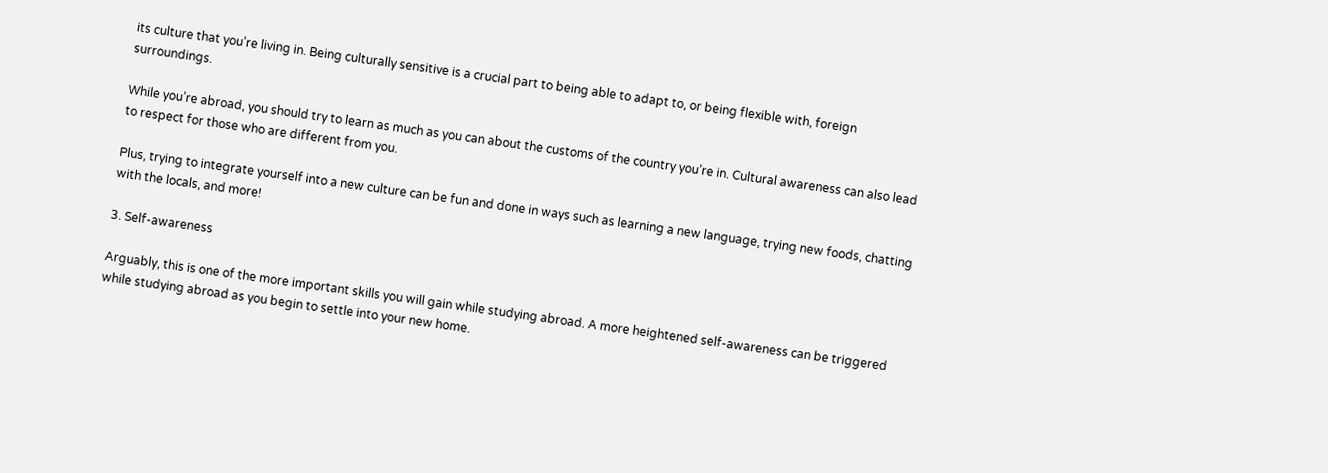its culture that you’re living in. Being culturally sensitive is a crucial part to being able to adapt to, or being flexible with, foreign surroundings.

While you’re abroad, you should try to learn as much as you can about the customs of the country you’re in. Cultural awareness can also lead to respect for those who are different from you.

Plus, trying to integrate yourself into a new culture can be fun and done in ways such as learning a new language, trying new foods, chatting with the locals, and more!

3. Self-awareness

Arguably, this is one of the more important skills you will gain while studying abroad. A more heightened self-awareness can be triggered while studying abroad as you begin to settle into your new home.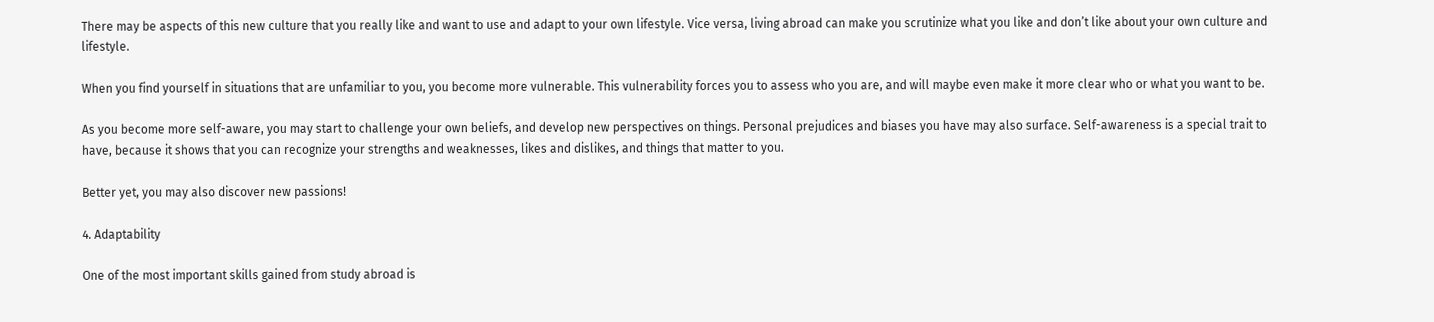There may be aspects of this new culture that you really like and want to use and adapt to your own lifestyle. Vice versa, living abroad can make you scrutinize what you like and don’t like about your own culture and lifestyle.

When you find yourself in situations that are unfamiliar to you, you become more vulnerable. This vulnerability forces you to assess who you are, and will maybe even make it more clear who or what you want to be.

As you become more self-aware, you may start to challenge your own beliefs, and develop new perspectives on things. Personal prejudices and biases you have may also surface. Self-awareness is a special trait to have, because it shows that you can recognize your strengths and weaknesses, likes and dislikes, and things that matter to you.

Better yet, you may also discover new passions!

4. Adaptability

One of the most important skills gained from study abroad is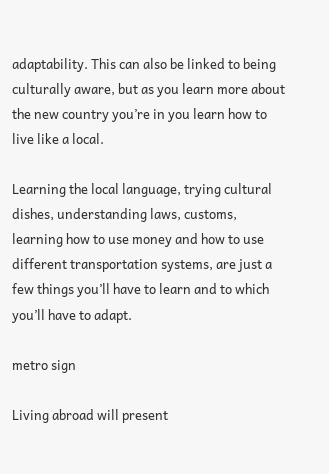adaptability. This can also be linked to being culturally aware, but as you learn more about the new country you’re in you learn how to live like a local.

Learning the local language, trying cultural dishes, understanding laws, customs, learning how to use money and how to use different transportation systems, are just a few things you’ll have to learn and to which you’ll have to adapt.

metro sign

Living abroad will present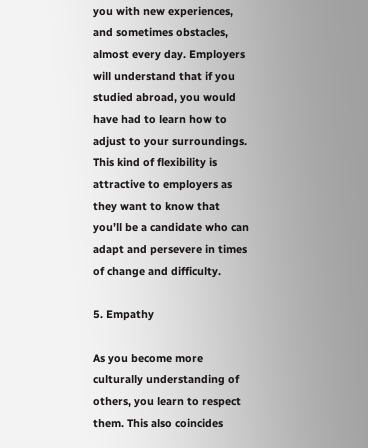you with new experiences, and sometimes obstacles, almost every day. Employers will understand that if you studied abroad, you would have had to learn how to adjust to your surroundings. This kind of flexibility is attractive to employers as they want to know that you’ll be a candidate who can adapt and persevere in times of change and difficulty.

5. Empathy

As you become more culturally understanding of others, you learn to respect them. This also coincides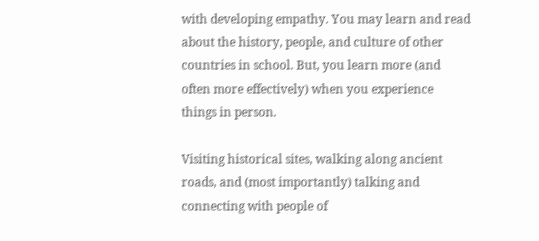with developing empathy. You may learn and read about the history, people, and culture of other countries in school. But, you learn more (and often more effectively) when you experience things in person.

Visiting historical sites, walking along ancient roads, and (most importantly) talking and connecting with people of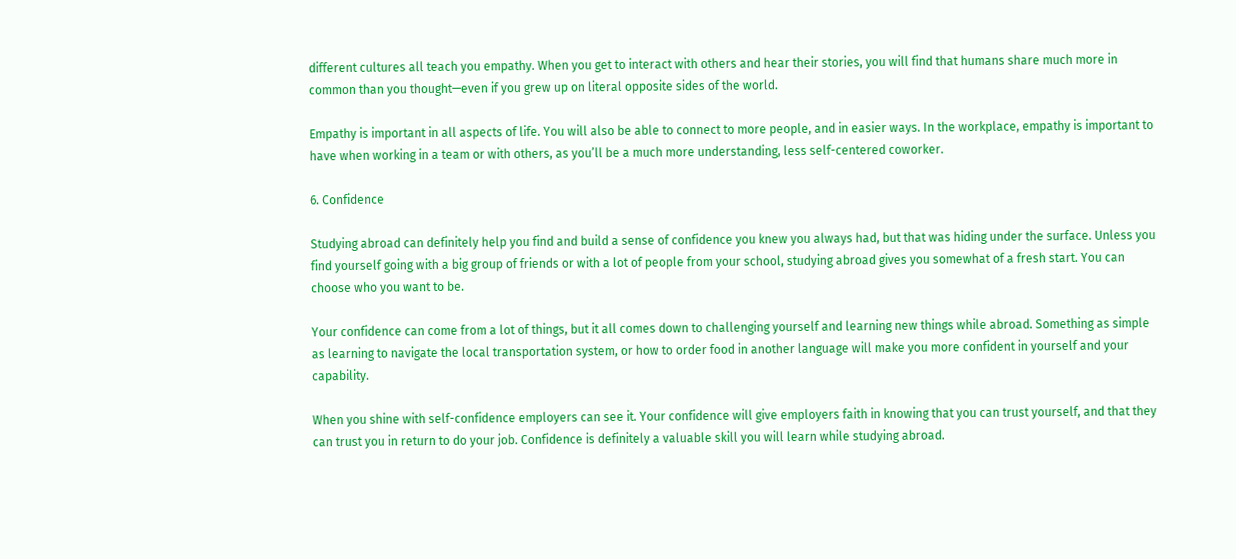different cultures all teach you empathy. When you get to interact with others and hear their stories, you will find that humans share much more in common than you thought—even if you grew up on literal opposite sides of the world.

Empathy is important in all aspects of life. You will also be able to connect to more people, and in easier ways. In the workplace, empathy is important to have when working in a team or with others, as you’ll be a much more understanding, less self-centered coworker.

6. Confidence

Studying abroad can definitely help you find and build a sense of confidence you knew you always had, but that was hiding under the surface. Unless you find yourself going with a big group of friends or with a lot of people from your school, studying abroad gives you somewhat of a fresh start. You can choose who you want to be.

Your confidence can come from a lot of things, but it all comes down to challenging yourself and learning new things while abroad. Something as simple as learning to navigate the local transportation system, or how to order food in another language will make you more confident in yourself and your capability.

When you shine with self-confidence employers can see it. Your confidence will give employers faith in knowing that you can trust yourself, and that they can trust you in return to do your job. Confidence is definitely a valuable skill you will learn while studying abroad.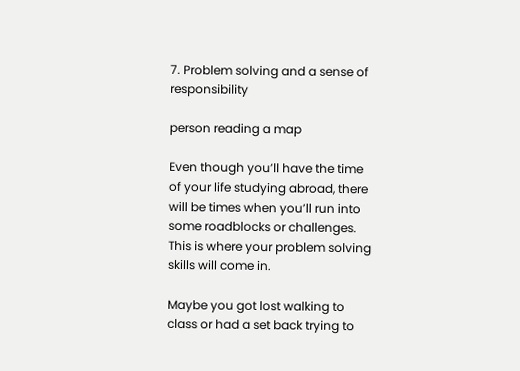7. Problem solving and a sense of responsibility

person reading a map

Even though you’ll have the time of your life studying abroad, there will be times when you’ll run into some roadblocks or challenges. This is where your problem solving skills will come in.

Maybe you got lost walking to class or had a set back trying to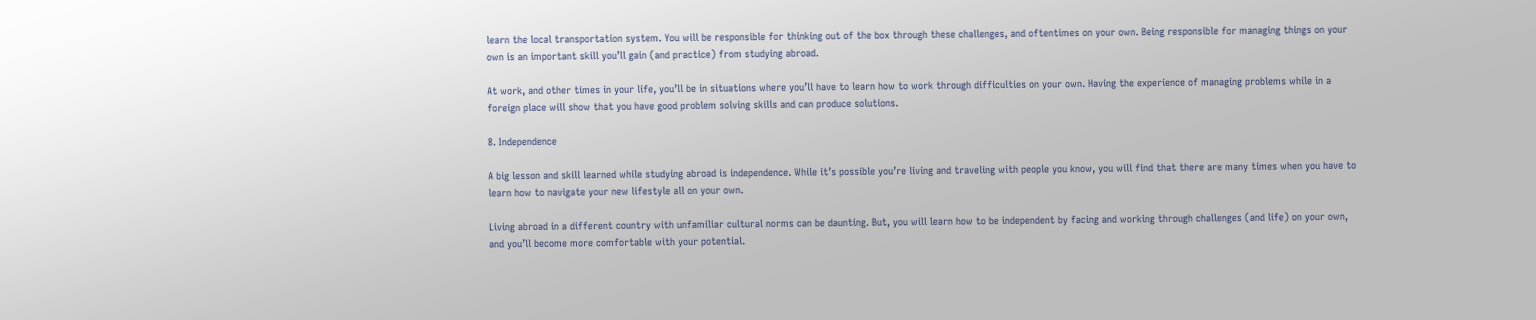learn the local transportation system. You will be responsible for thinking out of the box through these challenges, and oftentimes on your own. Being responsible for managing things on your own is an important skill you’ll gain (and practice) from studying abroad.

At work, and other times in your life, you’ll be in situations where you’ll have to learn how to work through difficulties on your own. Having the experience of managing problems while in a foreign place will show that you have good problem solving skills and can produce solutions.

8. Independence

A big lesson and skill learned while studying abroad is independence. While it’s possible you’re living and traveling with people you know, you will find that there are many times when you have to learn how to navigate your new lifestyle all on your own.

Living abroad in a different country with unfamiliar cultural norms can be daunting. But, you will learn how to be independent by facing and working through challenges (and life) on your own, and you’ll become more comfortable with your potential.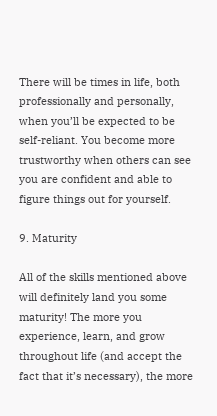There will be times in life, both professionally and personally, when you’ll be expected to be self-reliant. You become more trustworthy when others can see you are confident and able to figure things out for yourself.

9. Maturity

All of the skills mentioned above will definitely land you some maturity! The more you experience, learn, and grow throughout life (and accept the fact that it’s necessary), the more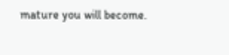mature you will become.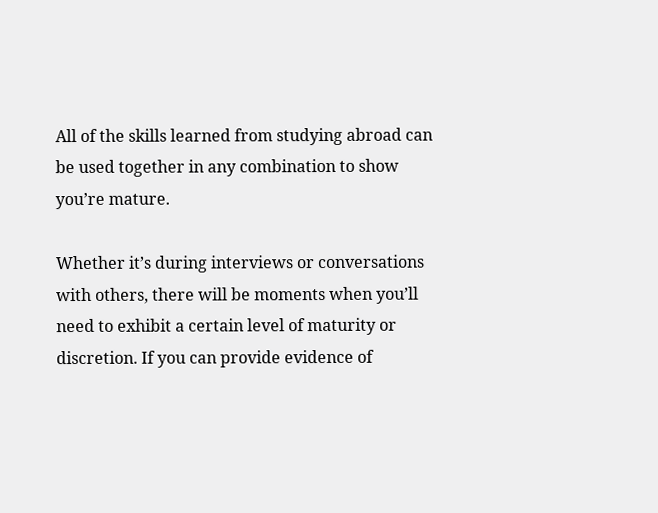All of the skills learned from studying abroad can be used together in any combination to show you’re mature.

Whether it’s during interviews or conversations with others, there will be moments when you’ll need to exhibit a certain level of maturity or discretion. If you can provide evidence of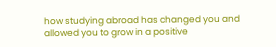how studying abroad has changed you and allowed you to grow in a positive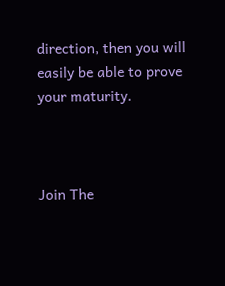direction, then you will easily be able to prove your maturity.



Join The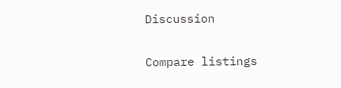Discussion

Compare listings